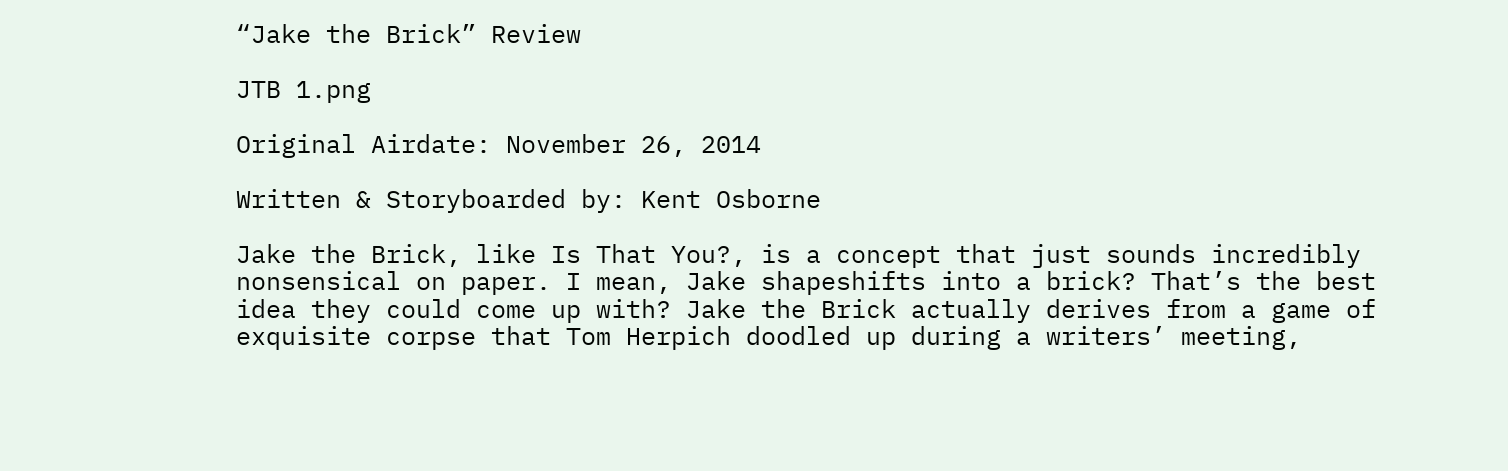“Jake the Brick” Review

JTB 1.png

Original Airdate: November 26, 2014

Written & Storyboarded by: Kent Osborne

Jake the Brick, like Is That You?, is a concept that just sounds incredibly nonsensical on paper. I mean, Jake shapeshifts into a brick? That’s the best idea they could come up with? Jake the Brick actually derives from a game of exquisite corpse that Tom Herpich doodled up during a writers’ meeting,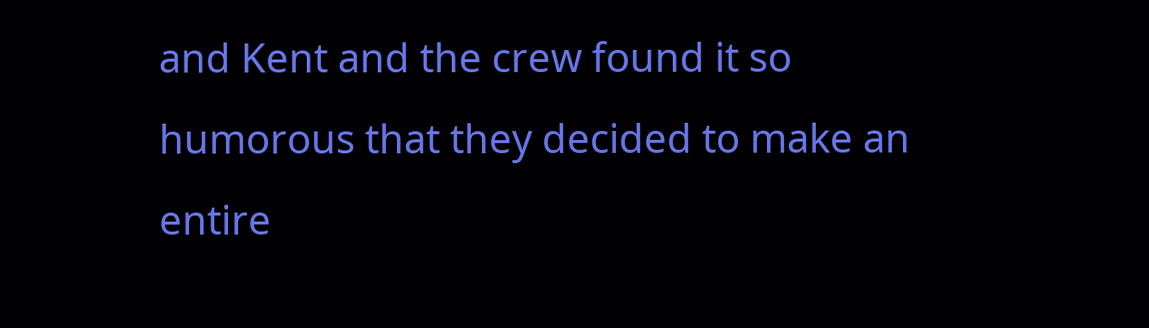and Kent and the crew found it so humorous that they decided to make an entire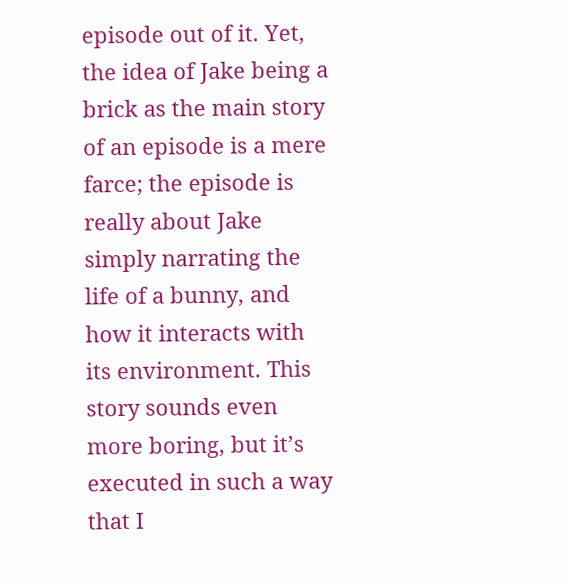episode out of it. Yet, the idea of Jake being a brick as the main story of an episode is a mere farce; the episode is really about Jake simply narrating the life of a bunny, and how it interacts with its environment. This story sounds even more boring, but it’s executed in such a way that I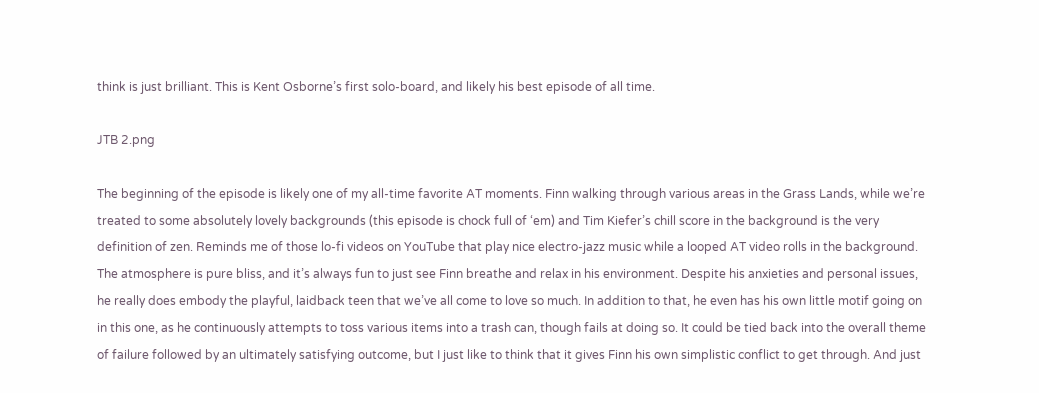think is just brilliant. This is Kent Osborne’s first solo-board, and likely his best episode of all time.

JTB 2.png

The beginning of the episode is likely one of my all-time favorite AT moments. Finn walking through various areas in the Grass Lands, while we’re treated to some absolutely lovely backgrounds (this episode is chock full of ‘em) and Tim Kiefer’s chill score in the background is the very definition of zen. Reminds me of those lo-fi videos on YouTube that play nice electro-jazz music while a looped AT video rolls in the background. The atmosphere is pure bliss, and it’s always fun to just see Finn breathe and relax in his environment. Despite his anxieties and personal issues, he really does embody the playful, laidback teen that we’ve all come to love so much. In addition to that, he even has his own little motif going on in this one, as he continuously attempts to toss various items into a trash can, though fails at doing so. It could be tied back into the overall theme of failure followed by an ultimately satisfying outcome, but I just like to think that it gives Finn his own simplistic conflict to get through. And just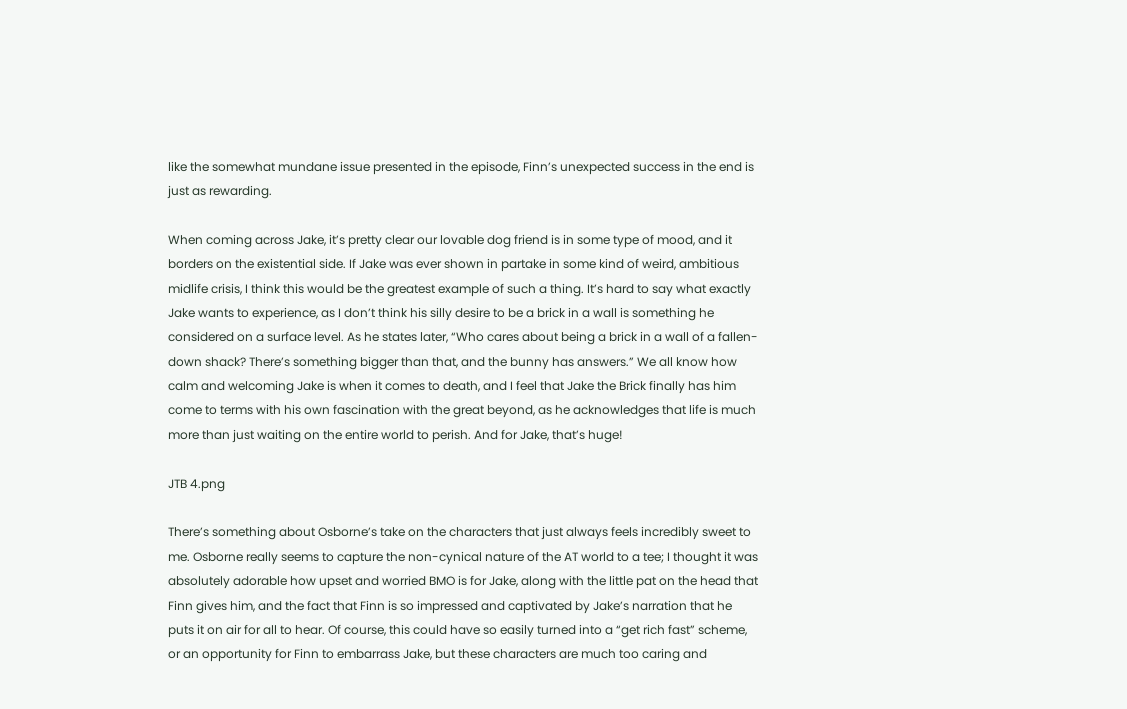like the somewhat mundane issue presented in the episode, Finn’s unexpected success in the end is just as rewarding.

When coming across Jake, it’s pretty clear our lovable dog friend is in some type of mood, and it borders on the existential side. If Jake was ever shown in partake in some kind of weird, ambitious midlife crisis, I think this would be the greatest example of such a thing. It’s hard to say what exactly Jake wants to experience, as I don’t think his silly desire to be a brick in a wall is something he considered on a surface level. As he states later, “Who cares about being a brick in a wall of a fallen-down shack? There’s something bigger than that, and the bunny has answers.” We all know how calm and welcoming Jake is when it comes to death, and I feel that Jake the Brick finally has him come to terms with his own fascination with the great beyond, as he acknowledges that life is much more than just waiting on the entire world to perish. And for Jake, that’s huge!

JTB 4.png

There’s something about Osborne’s take on the characters that just always feels incredibly sweet to me. Osborne really seems to capture the non-cynical nature of the AT world to a tee; I thought it was absolutely adorable how upset and worried BMO is for Jake, along with the little pat on the head that Finn gives him, and the fact that Finn is so impressed and captivated by Jake’s narration that he puts it on air for all to hear. Of course, this could have so easily turned into a “get rich fast” scheme, or an opportunity for Finn to embarrass Jake, but these characters are much too caring and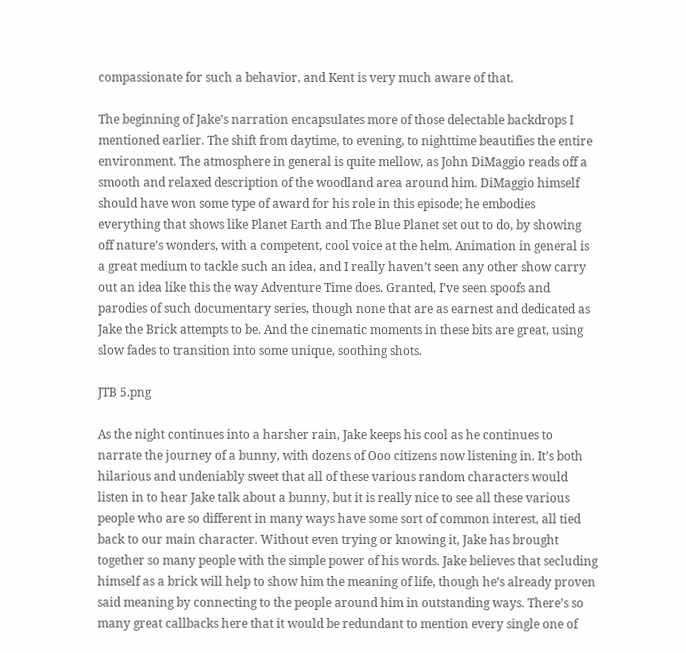compassionate for such a behavior, and Kent is very much aware of that.

The beginning of Jake’s narration encapsulates more of those delectable backdrops I mentioned earlier. The shift from daytime, to evening, to nighttime beautifies the entire environment. The atmosphere in general is quite mellow, as John DiMaggio reads off a smooth and relaxed description of the woodland area around him. DiMaggio himself should have won some type of award for his role in this episode; he embodies everything that shows like Planet Earth and The Blue Planet set out to do, by showing off nature’s wonders, with a competent, cool voice at the helm. Animation in general is a great medium to tackle such an idea, and I really haven’t seen any other show carry out an idea like this the way Adventure Time does. Granted, I’ve seen spoofs and parodies of such documentary series, though none that are as earnest and dedicated as Jake the Brick attempts to be. And the cinematic moments in these bits are great, using slow fades to transition into some unique, soothing shots.

JTB 5.png

As the night continues into a harsher rain, Jake keeps his cool as he continues to narrate the journey of a bunny, with dozens of Ooo citizens now listening in. It’s both hilarious and undeniably sweet that all of these various random characters would listen in to hear Jake talk about a bunny, but it is really nice to see all these various people who are so different in many ways have some sort of common interest, all tied back to our main character. Without even trying or knowing it, Jake has brought together so many people with the simple power of his words. Jake believes that secluding himself as a brick will help to show him the meaning of life, though he’s already proven said meaning by connecting to the people around him in outstanding ways. There’s so many great callbacks here that it would be redundant to mention every single one of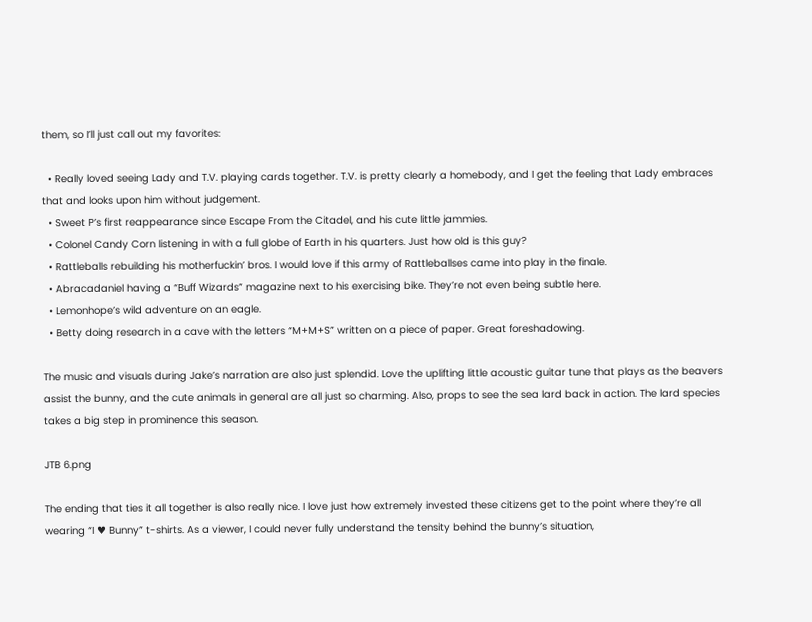them, so I’ll just call out my favorites:

  • Really loved seeing Lady and T.V. playing cards together. T.V. is pretty clearly a homebody, and I get the feeling that Lady embraces that and looks upon him without judgement.
  • Sweet P’s first reappearance since Escape From the Citadel, and his cute little jammies.
  • Colonel Candy Corn listening in with a full globe of Earth in his quarters. Just how old is this guy?
  • Rattleballs rebuilding his motherfuckin’ bros. I would love if this army of Rattleballses came into play in the finale.
  • Abracadaniel having a “Buff Wizards” magazine next to his exercising bike. They’re not even being subtle here.
  • Lemonhope’s wild adventure on an eagle.
  • Betty doing research in a cave with the letters “M+M+S” written on a piece of paper. Great foreshadowing.

The music and visuals during Jake’s narration are also just splendid. Love the uplifting little acoustic guitar tune that plays as the beavers assist the bunny, and the cute animals in general are all just so charming. Also, props to see the sea lard back in action. The lard species takes a big step in prominence this season.

JTB 6.png

The ending that ties it all together is also really nice. I love just how extremely invested these citizens get to the point where they’re all wearing “I ♥ Bunny” t-shirts. As a viewer, I could never fully understand the tensity behind the bunny’s situation,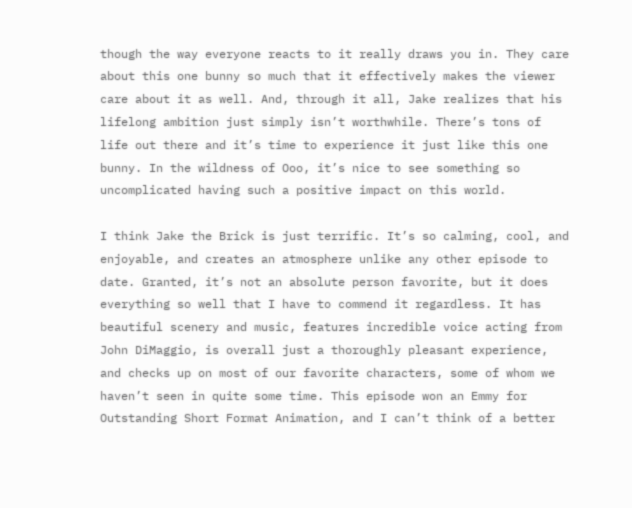though the way everyone reacts to it really draws you in. They care about this one bunny so much that it effectively makes the viewer care about it as well. And, through it all, Jake realizes that his lifelong ambition just simply isn’t worthwhile. There’s tons of life out there and it’s time to experience it just like this one bunny. In the wildness of Ooo, it’s nice to see something so uncomplicated having such a positive impact on this world.

I think Jake the Brick is just terrific. It’s so calming, cool, and enjoyable, and creates an atmosphere unlike any other episode to date. Granted, it’s not an absolute person favorite, but it does everything so well that I have to commend it regardless. It has beautiful scenery and music, features incredible voice acting from John DiMaggio, is overall just a thoroughly pleasant experience, and checks up on most of our favorite characters, some of whom we haven’t seen in quite some time. This episode won an Emmy for Outstanding Short Format Animation, and I can’t think of a better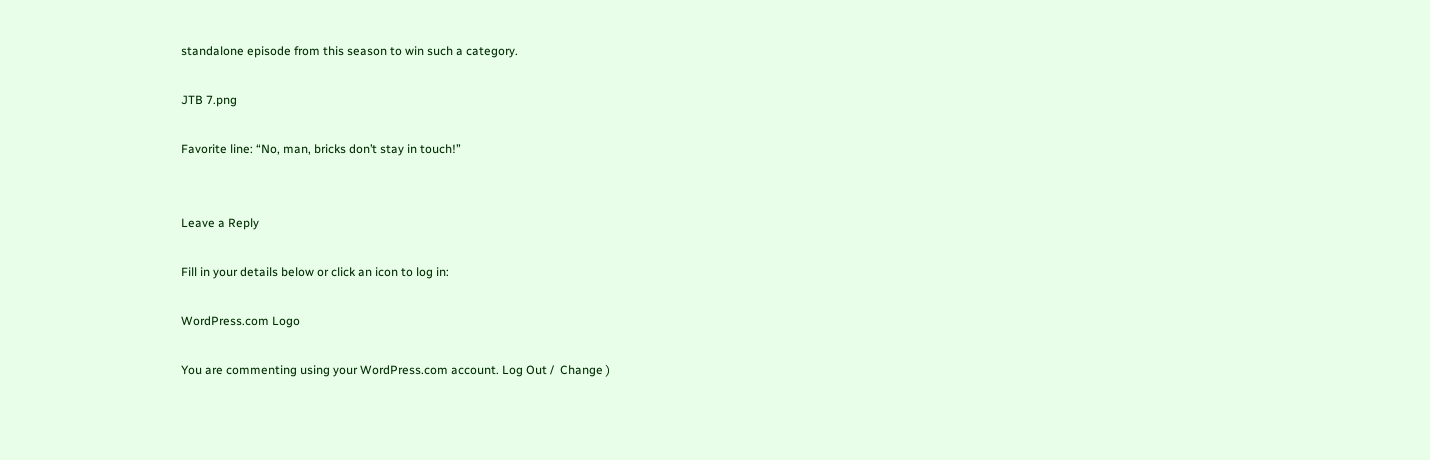standalone episode from this season to win such a category.

JTB 7.png

Favorite line: “No, man, bricks don’t stay in touch!”


Leave a Reply

Fill in your details below or click an icon to log in:

WordPress.com Logo

You are commenting using your WordPress.com account. Log Out /  Change )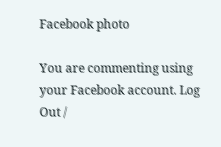Facebook photo

You are commenting using your Facebook account. Log Out /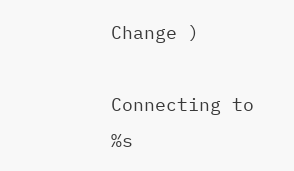Change )

Connecting to %s